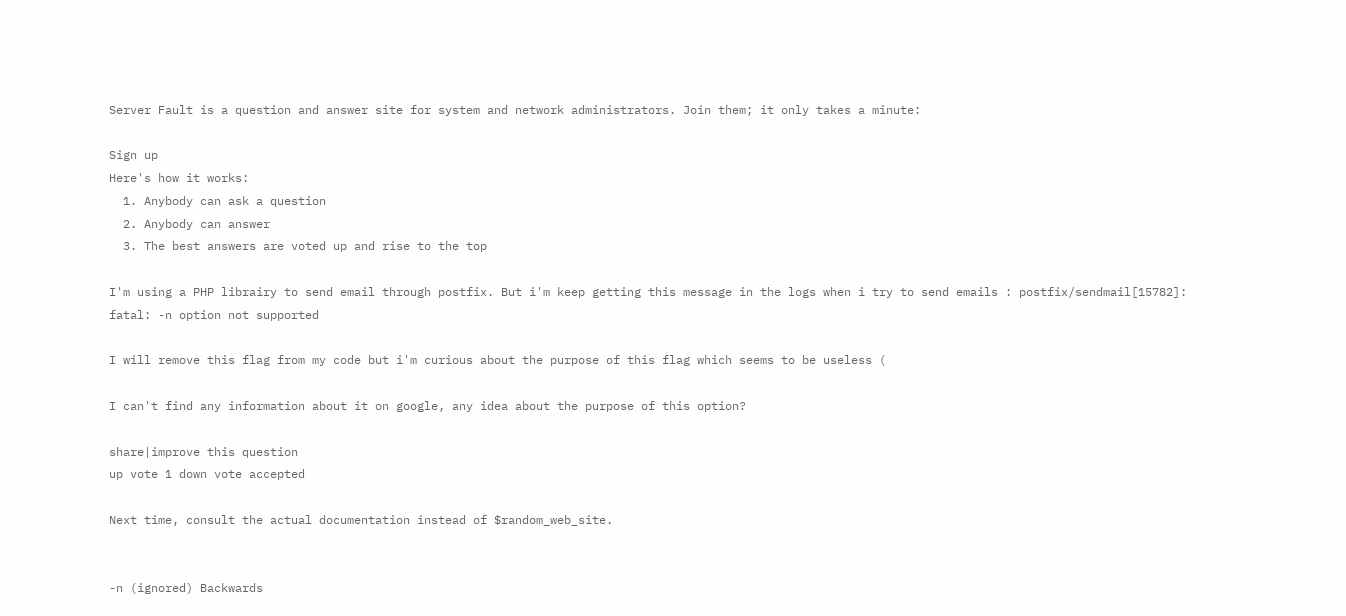Server Fault is a question and answer site for system and network administrators. Join them; it only takes a minute:

Sign up
Here's how it works:
  1. Anybody can ask a question
  2. Anybody can answer
  3. The best answers are voted up and rise to the top

I'm using a PHP librairy to send email through postfix. But i'm keep getting this message in the logs when i try to send emails : postfix/sendmail[15782]: fatal: -n option not supported

I will remove this flag from my code but i'm curious about the purpose of this flag which seems to be useless (

I can't find any information about it on google, any idea about the purpose of this option?

share|improve this question
up vote 1 down vote accepted

Next time, consult the actual documentation instead of $random_web_site.


-n (ignored) Backwards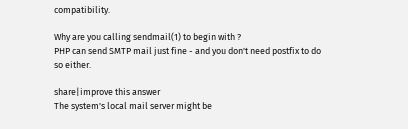compatibility.

Why are you calling sendmail(1) to begin with ?
PHP can send SMTP mail just fine - and you don't need postfix to do so either.

share|improve this answer
The system's local mail server might be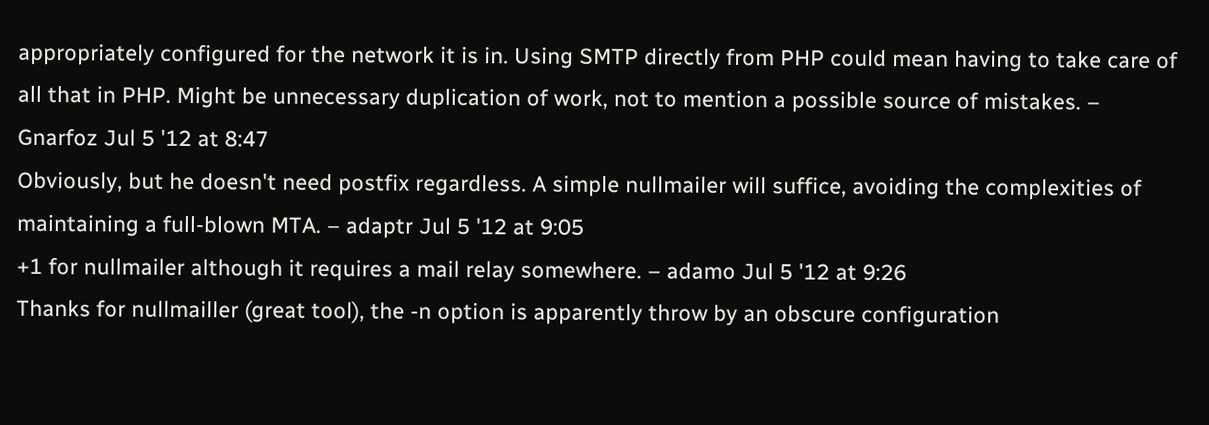appropriately configured for the network it is in. Using SMTP directly from PHP could mean having to take care of all that in PHP. Might be unnecessary duplication of work, not to mention a possible source of mistakes. – Gnarfoz Jul 5 '12 at 8:47
Obviously, but he doesn't need postfix regardless. A simple nullmailer will suffice, avoiding the complexities of maintaining a full-blown MTA. – adaptr Jul 5 '12 at 9:05
+1 for nullmailer although it requires a mail relay somewhere. – adamo Jul 5 '12 at 9:26
Thanks for nullmailler (great tool), the -n option is apparently throw by an obscure configuration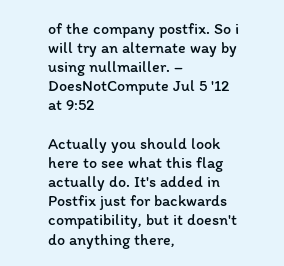of the company postfix. So i will try an alternate way by using nullmailler. – DoesNotCompute Jul 5 '12 at 9:52

Actually you should look here to see what this flag actually do. It's added in Postfix just for backwards compatibility, but it doesn't do anything there,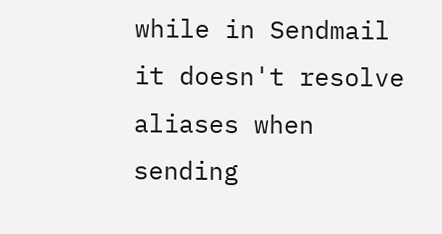while in Sendmail it doesn't resolve aliases when sending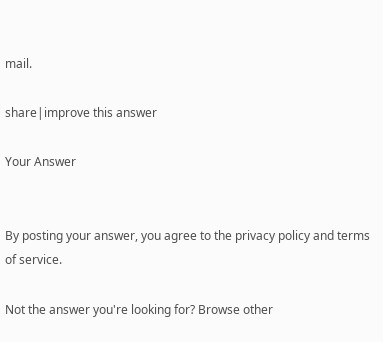mail.

share|improve this answer

Your Answer


By posting your answer, you agree to the privacy policy and terms of service.

Not the answer you're looking for? Browse other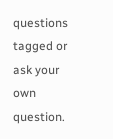questions tagged or ask your own question.